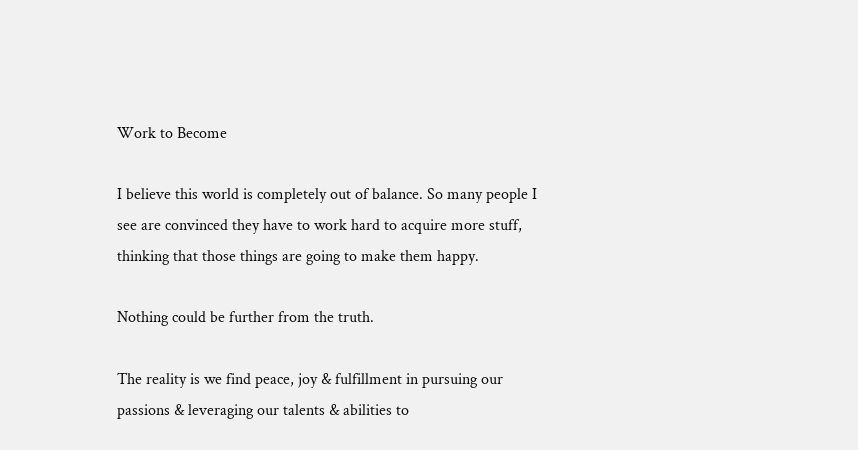Work to Become

I believe this world is completely out of balance. So many people I see are convinced they have to work hard to acquire more stuff, thinking that those things are going to make them happy.

Nothing could be further from the truth.

The reality is we find peace, joy & fulfillment in pursuing our passions & leveraging our talents & abilities to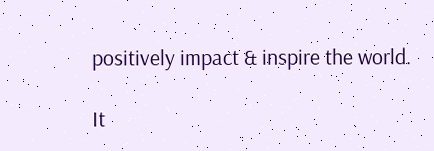positively impact & inspire the world.

It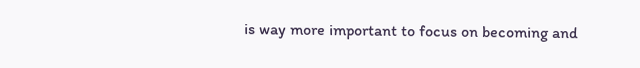is way more important to focus on becoming and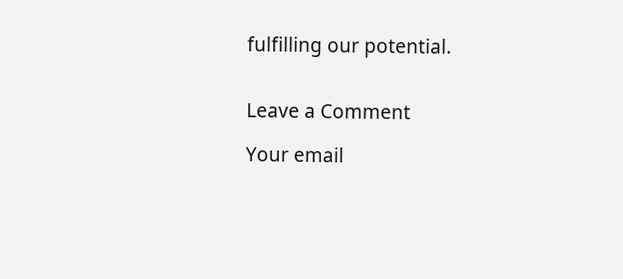fulfilling our potential.


Leave a Comment

Your email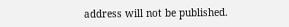address will not be published.